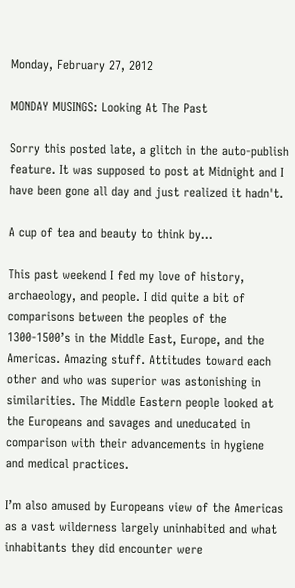Monday, February 27, 2012

MONDAY MUSINGS: Looking At The Past

Sorry this posted late, a glitch in the auto-publish feature. It was supposed to post at Midnight and I have been gone all day and just realized it hadn't.

A cup of tea and beauty to think by...

This past weekend I fed my love of history, archaeology, and people. I did quite a bit of comparisons between the peoples of the 1300-1500’s in the Middle East, Europe, and the Americas. Amazing stuff. Attitudes toward each other and who was superior was astonishing in similarities. The Middle Eastern people looked at the Europeans and savages and uneducated in comparison with their advancements in hygiene and medical practices.

I’m also amused by Europeans view of the Americas as a vast wilderness largely uninhabited and what inhabitants they did encounter were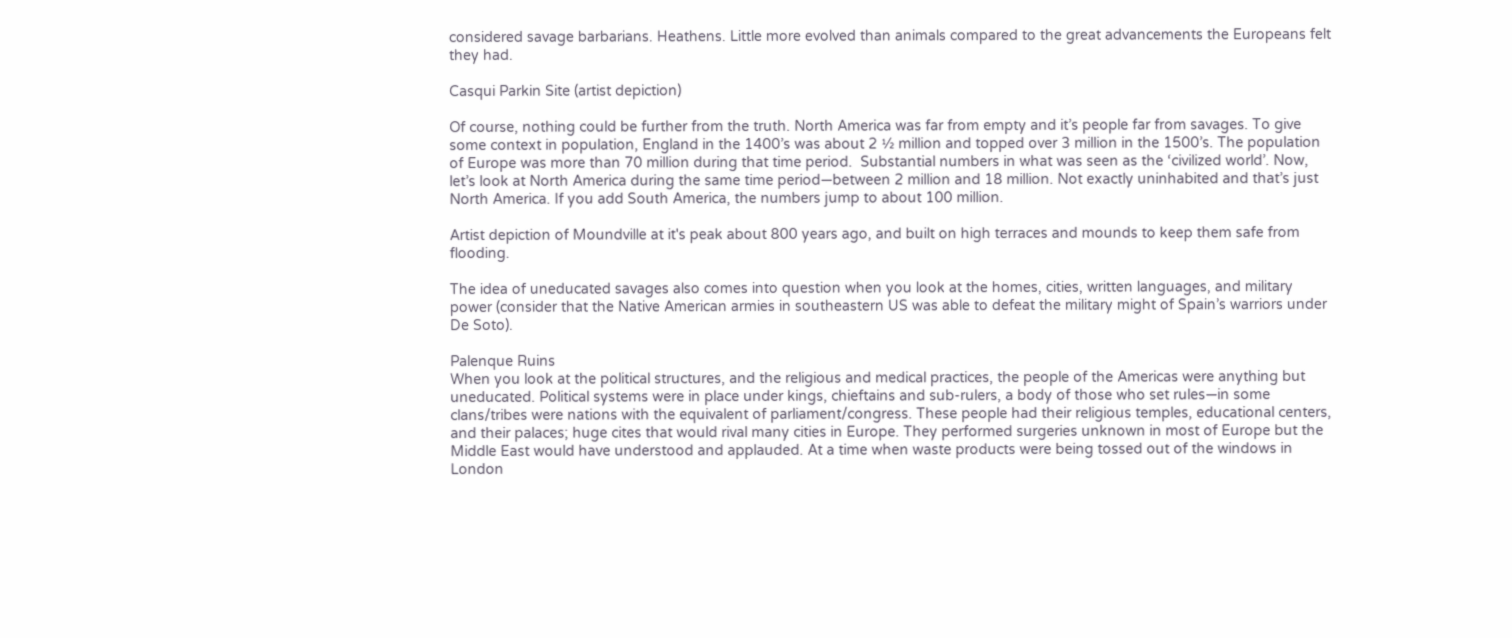considered savage barbarians. Heathens. Little more evolved than animals compared to the great advancements the Europeans felt they had.

Casqui Parkin Site (artist depiction)

Of course, nothing could be further from the truth. North America was far from empty and it’s people far from savages. To give some context in population, England in the 1400’s was about 2 ½ million and topped over 3 million in the 1500’s. The population of Europe was more than 70 million during that time period.  Substantial numbers in what was seen as the ‘civilized world’. Now, let’s look at North America during the same time period—between 2 million and 18 million. Not exactly uninhabited and that’s just North America. If you add South America, the numbers jump to about 100 million.

Artist depiction of Moundville at it's peak about 800 years ago, and built on high terraces and mounds to keep them safe from flooding.

The idea of uneducated savages also comes into question when you look at the homes, cities, written languages, and military power (consider that the Native American armies in southeastern US was able to defeat the military might of Spain’s warriors under De Soto).

Palenque Ruins
When you look at the political structures, and the religious and medical practices, the people of the Americas were anything but uneducated. Political systems were in place under kings, chieftains and sub-rulers, a body of those who set rules—in some clans/tribes were nations with the equivalent of parliament/congress. These people had their religious temples, educational centers, and their palaces; huge cites that would rival many cities in Europe. They performed surgeries unknown in most of Europe but the Middle East would have understood and applauded. At a time when waste products were being tossed out of the windows in London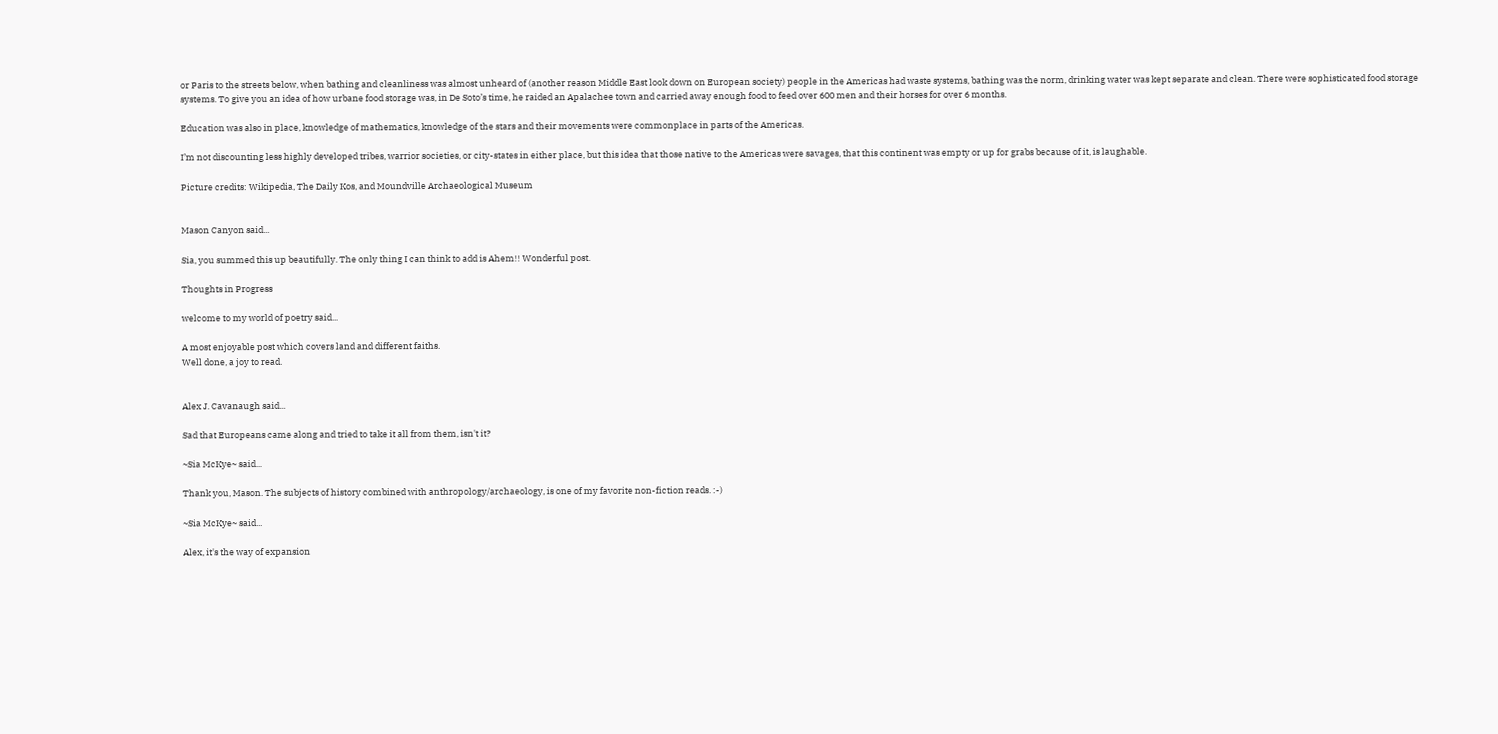or Paris to the streets below, when bathing and cleanliness was almost unheard of (another reason Middle East look down on European society) people in the Americas had waste systems, bathing was the norm, drinking water was kept separate and clean. There were sophisticated food storage systems. To give you an idea of how urbane food storage was, in De Soto’s time, he raided an Apalachee town and carried away enough food to feed over 600 men and their horses for over 6 months.

Education was also in place, knowledge of mathematics, knowledge of the stars and their movements were commonplace in parts of the Americas.

I’m not discounting less highly developed tribes, warrior societies, or city-states in either place, but this idea that those native to the Americas were savages, that this continent was empty or up for grabs because of it, is laughable.

Picture credits: Wikipedia, The Daily Kos, and Moundville Archaeological Museum


Mason Canyon said...

Sia, you summed this up beautifully. The only thing I can think to add is Ahem!! Wonderful post.

Thoughts in Progress

welcome to my world of poetry said...

A most enjoyable post which covers land and different faiths.
Well done, a joy to read.


Alex J. Cavanaugh said...

Sad that Europeans came along and tried to take it all from them, isn't it?

~Sia McKye~ said...

Thank you, Mason. The subjects of history combined with anthropology/archaeology, is one of my favorite non-fiction reads. :-)

~Sia McKye~ said...

Alex, it's the way of expansion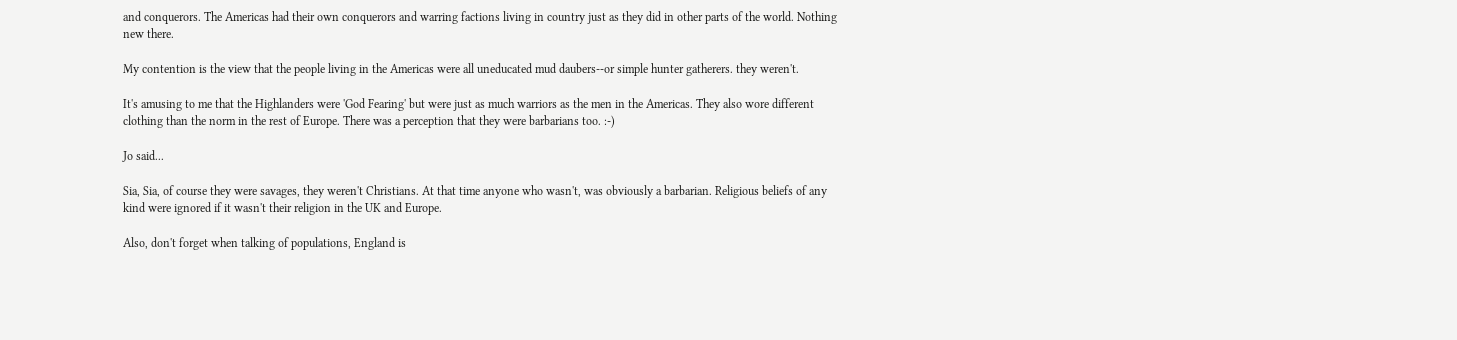and conquerors. The Americas had their own conquerors and warring factions living in country just as they did in other parts of the world. Nothing new there.

My contention is the view that the people living in the Americas were all uneducated mud daubers--or simple hunter gatherers. they weren't.

It's amusing to me that the Highlanders were 'God Fearing' but were just as much warriors as the men in the Americas. They also wore different clothing than the norm in the rest of Europe. There was a perception that they were barbarians too. :-)

Jo said...

Sia, Sia, of course they were savages, they weren't Christians. At that time anyone who wasn't, was obviously a barbarian. Religious beliefs of any kind were ignored if it wasn't their religion in the UK and Europe.

Also, don't forget when talking of populations, England is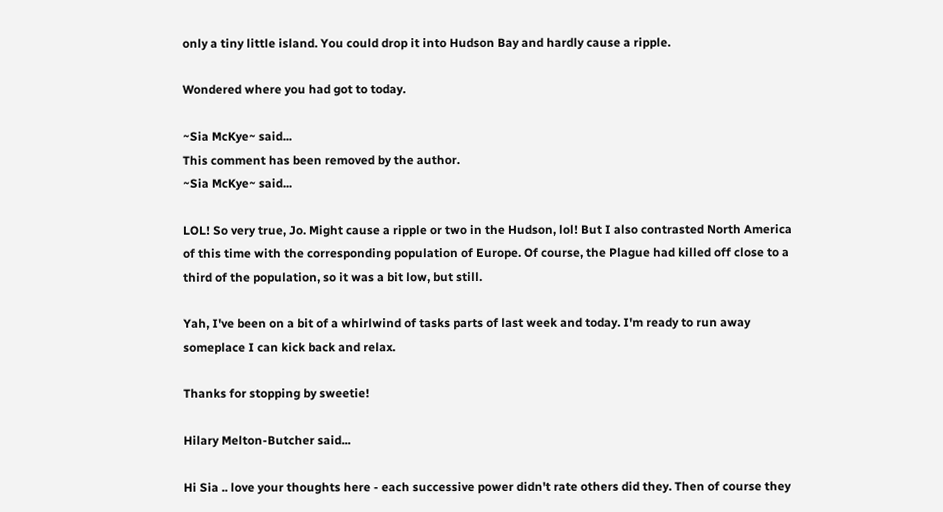only a tiny little island. You could drop it into Hudson Bay and hardly cause a ripple.

Wondered where you had got to today.

~Sia McKye~ said...
This comment has been removed by the author.
~Sia McKye~ said...

LOL! So very true, Jo. Might cause a ripple or two in the Hudson, lol! But I also contrasted North America of this time with the corresponding population of Europe. Of course, the Plague had killed off close to a third of the population, so it was a bit low, but still.

Yah, I've been on a bit of a whirlwind of tasks parts of last week and today. I'm ready to run away someplace I can kick back and relax.

Thanks for stopping by sweetie!

Hilary Melton-Butcher said...

Hi Sia .. love your thoughts here - each successive power didn't rate others did they. Then of course they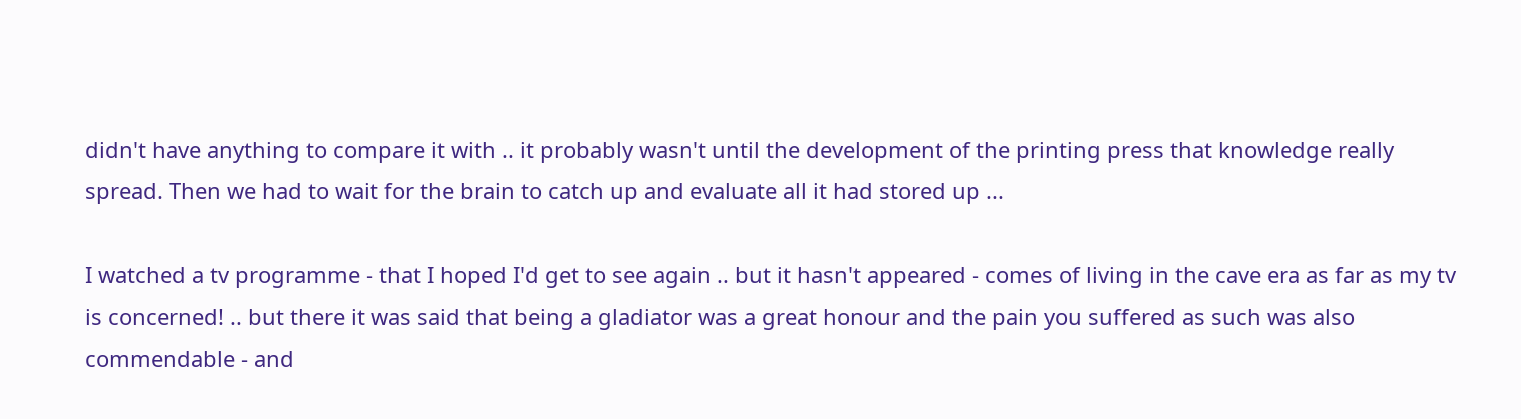didn't have anything to compare it with .. it probably wasn't until the development of the printing press that knowledge really spread. Then we had to wait for the brain to catch up and evaluate all it had stored up ...

I watched a tv programme - that I hoped I'd get to see again .. but it hasn't appeared - comes of living in the cave era as far as my tv is concerned! .. but there it was said that being a gladiator was a great honour and the pain you suffered as such was also commendable - and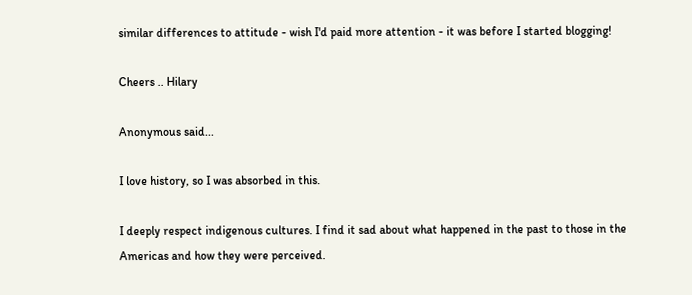similar differences to attitude - wish I'd paid more attention - it was before I started blogging!

Cheers .. Hilary

Anonymous said...

I love history, so I was absorbed in this.

I deeply respect indigenous cultures. I find it sad about what happened in the past to those in the Americas and how they were perceived.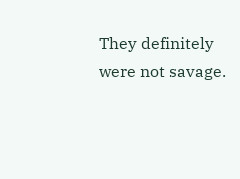They definitely were not savage.